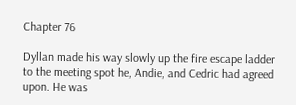Chapter 76

Dyllan made his way slowly up the fire escape ladder to the meeting spot he, Andie, and Cedric had agreed upon. He was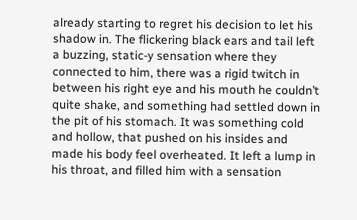already starting to regret his decision to let his shadow in. The flickering black ears and tail left a buzzing, static-y sensation where they connected to him, there was a rigid twitch in between his right eye and his mouth he couldn’t quite shake, and something had settled down in the pit of his stomach. It was something cold and hollow, that pushed on his insides and made his body feel overheated. It left a lump in his throat, and filled him with a sensation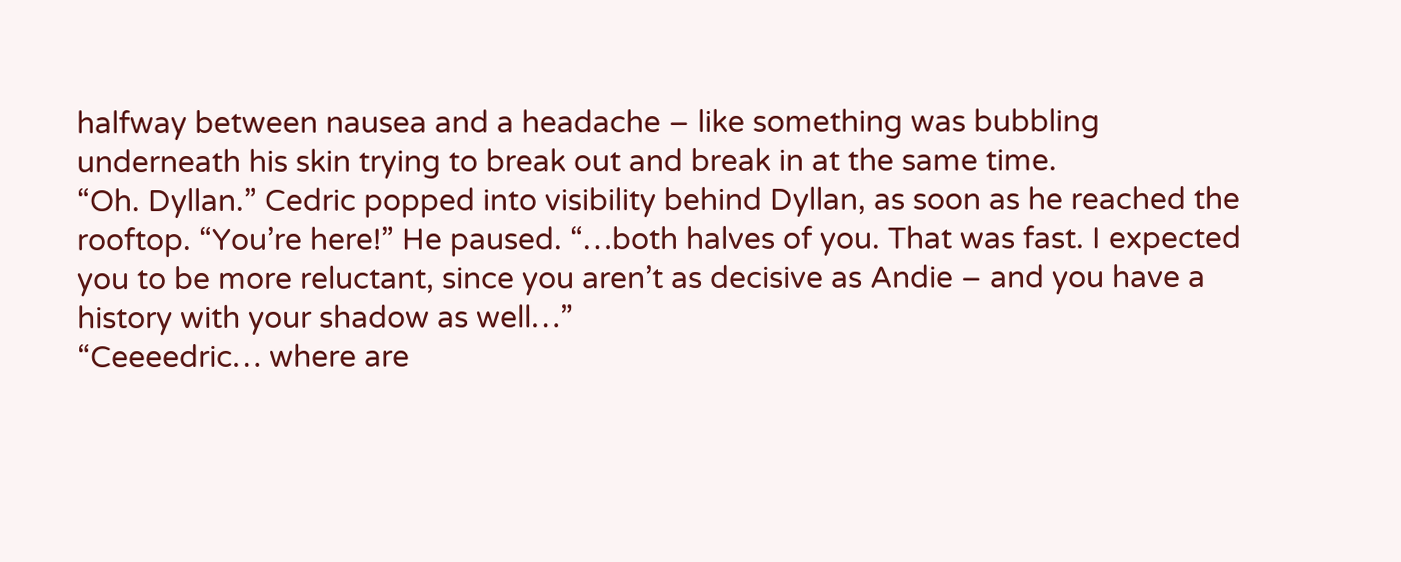halfway between nausea and a headache – like something was bubbling underneath his skin trying to break out and break in at the same time.
“Oh. Dyllan.” Cedric popped into visibility behind Dyllan, as soon as he reached the rooftop. “You’re here!” He paused. “…both halves of you. That was fast. I expected you to be more reluctant, since you aren’t as decisive as Andie – and you have a history with your shadow as well…”
“Ceeeedric… where are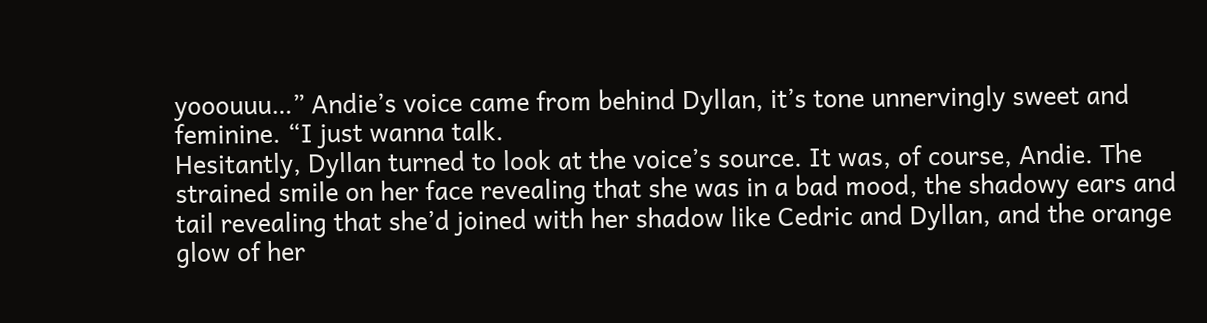yooouuu…” Andie’s voice came from behind Dyllan, it’s tone unnervingly sweet and feminine. “I just wanna talk.
Hesitantly, Dyllan turned to look at the voice’s source. It was, of course, Andie. The strained smile on her face revealing that she was in a bad mood, the shadowy ears and tail revealing that she’d joined with her shadow like Cedric and Dyllan, and the orange glow of her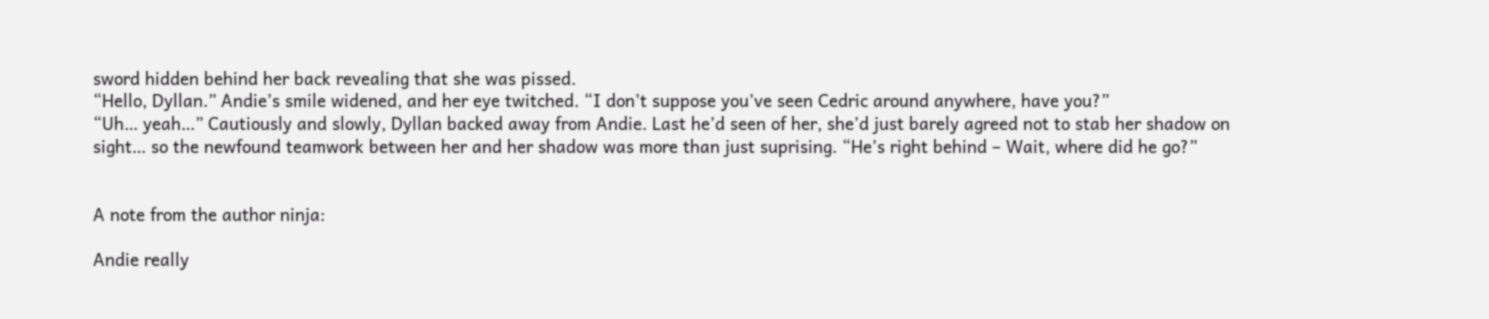sword hidden behind her back revealing that she was pissed.
“Hello, Dyllan.” Andie’s smile widened, and her eye twitched. “I don’t suppose you’ve seen Cedric around anywhere, have you?”
“Uh… yeah…” Cautiously and slowly, Dyllan backed away from Andie. Last he’d seen of her, she’d just barely agreed not to stab her shadow on sight… so the newfound teamwork between her and her shadow was more than just suprising. “He’s right behind – Wait, where did he go?”


A note from the author ninja:

Andie really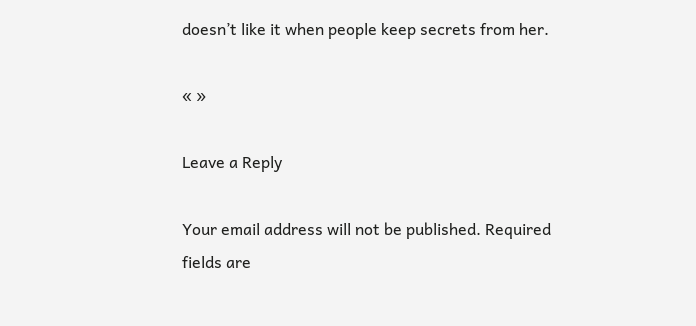doesn’t like it when people keep secrets from her.

« »

Leave a Reply

Your email address will not be published. Required fields are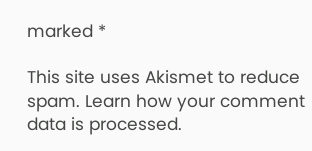marked *

This site uses Akismet to reduce spam. Learn how your comment data is processed.